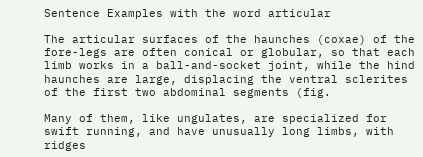Sentence Examples with the word articular

The articular surfaces of the haunches (coxae) of the fore-legs are often conical or globular, so that each limb works in a ball-and-socket joint, while the hind haunches are large, displacing the ventral sclerites of the first two abdominal segments (fig.

Many of them, like ungulates, are specialized for swift running, and have unusually long limbs, with ridges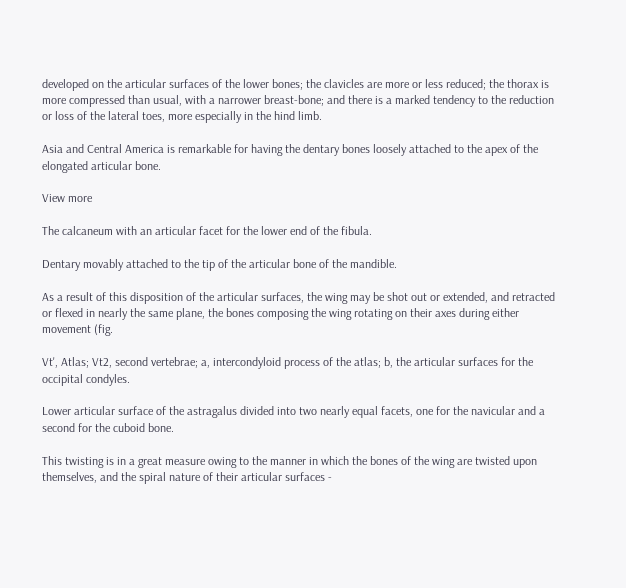developed on the articular surfaces of the lower bones; the clavicles are more or less reduced; the thorax is more compressed than usual, with a narrower breast-bone; and there is a marked tendency to the reduction or loss of the lateral toes, more especially in the hind limb.

Asia and Central America is remarkable for having the dentary bones loosely attached to the apex of the elongated articular bone.

View more

The calcaneum with an articular facet for the lower end of the fibula.

Dentary movably attached to the tip of the articular bone of the mandible.

As a result of this disposition of the articular surfaces, the wing may be shot out or extended, and retracted or flexed in nearly the same plane, the bones composing the wing rotating on their axes during either movement (fig.

Vt', Atlas; Vt2, second vertebrae; a, intercondyloid process of the atlas; b, the articular surfaces for the occipital condyles.

Lower articular surface of the astragalus divided into two nearly equal facets, one for the navicular and a second for the cuboid bone.

This twisting is in a great measure owing to the manner in which the bones of the wing are twisted upon themselves, and the spiral nature of their articular surfaces -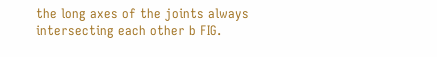the long axes of the joints always intersecting each other b FIG.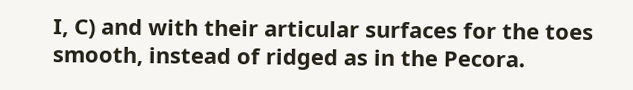I, C) and with their articular surfaces for the toes smooth, instead of ridged as in the Pecora.